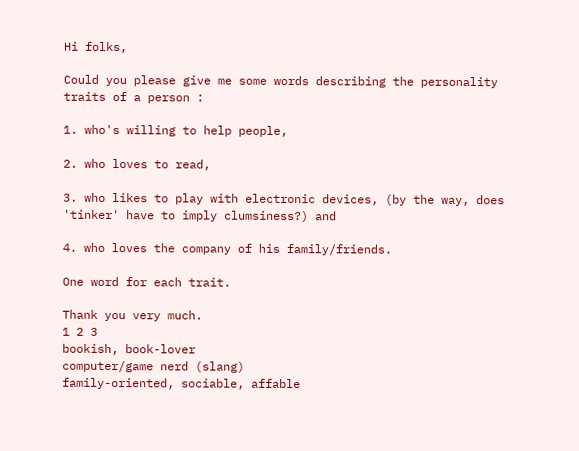Hi folks,

Could you please give me some words describing the personality traits of a person :

1. who's willing to help people,

2. who loves to read,

3. who likes to play with electronic devices, (by the way, does 'tinker' have to imply clumsiness?) and

4. who loves the company of his family/friends.

One word for each trait.

Thank you very much.
1 2 3
bookish, book-lover
computer/game nerd (slang)
family-oriented, sociable, affable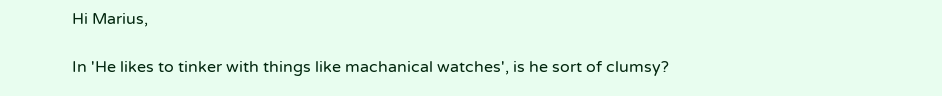Hi Marius,

In 'He likes to tinker with things like machanical watches', is he sort of clumsy?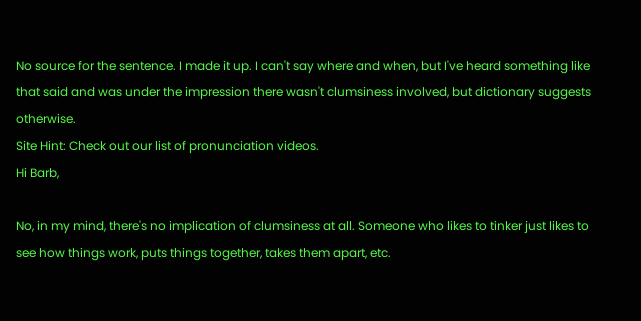No source for the sentence. I made it up. I can't say where and when, but I've heard something like that said and was under the impression there wasn't clumsiness involved, but dictionary suggests otherwise.
Site Hint: Check out our list of pronunciation videos.
Hi Barb,

No, in my mind, there's no implication of clumsiness at all. Someone who likes to tinker just likes to see how things work, puts things together, takes them apart, etc.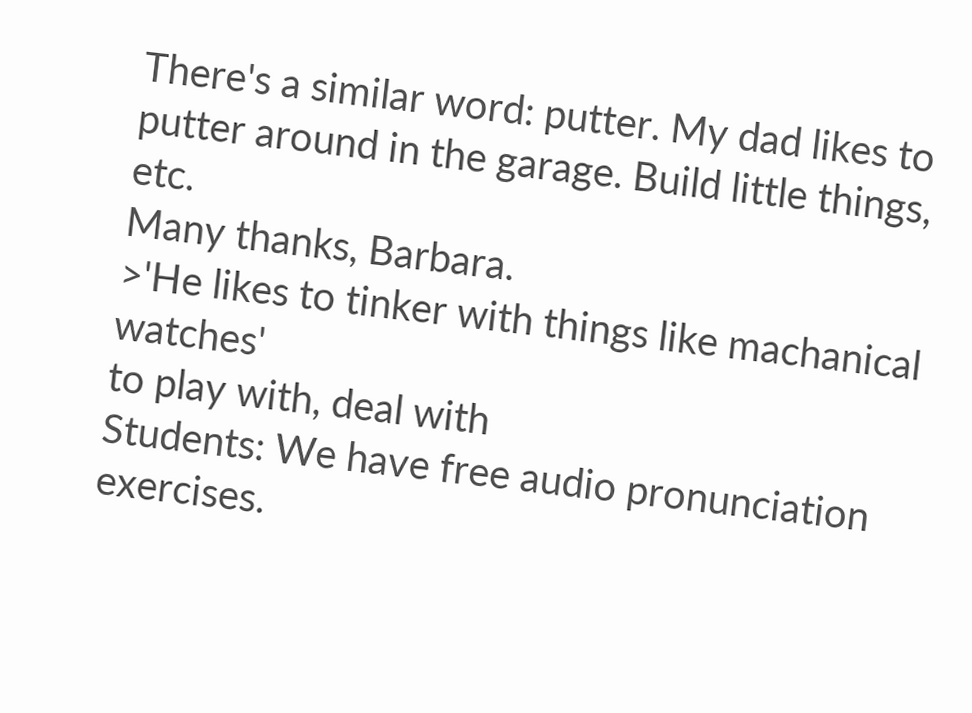There's a similar word: putter. My dad likes to putter around in the garage. Build little things, etc.
Many thanks, Barbara.
>'He likes to tinker with things like machanical watches'
to play with, deal with
Students: We have free audio pronunciation exercises.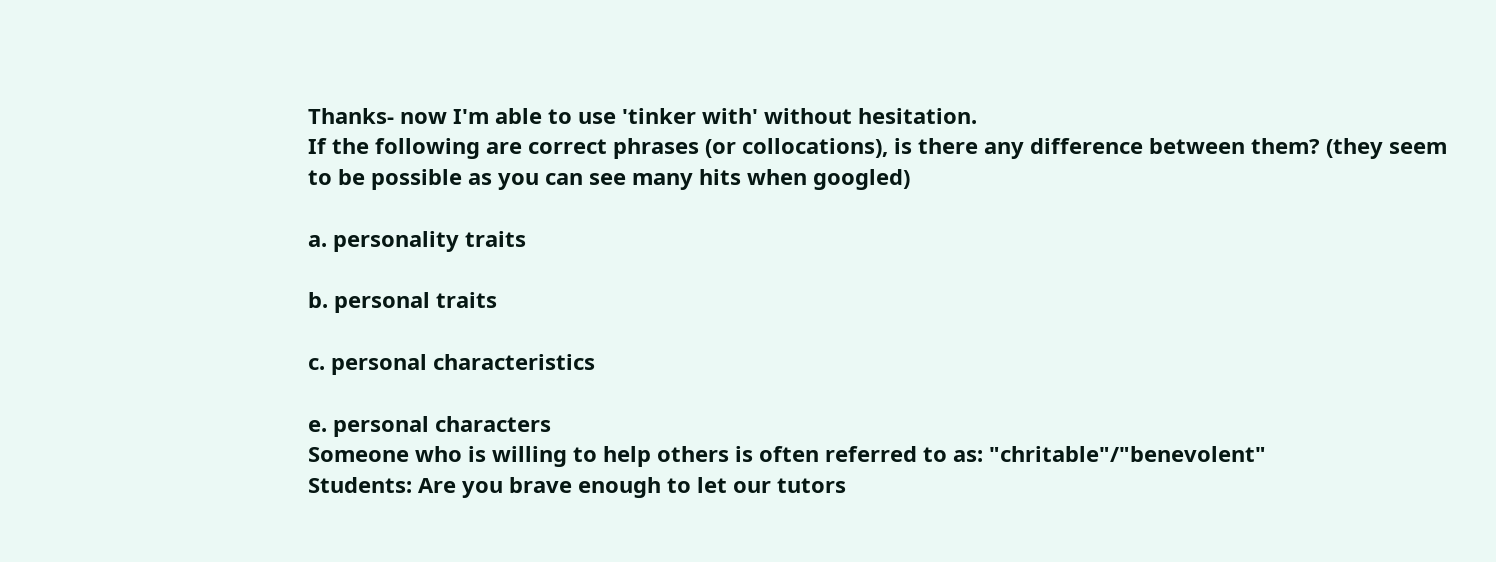Thanks- now I'm able to use 'tinker with' without hesitation.
If the following are correct phrases (or collocations), is there any difference between them? (they seem to be possible as you can see many hits when googled)

a. personality traits

b. personal traits

c. personal characteristics

e. personal characters
Someone who is willing to help others is often referred to as: "chritable"/"benevolent"
Students: Are you brave enough to let our tutors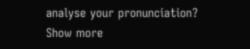analyse your pronunciation?
Show more